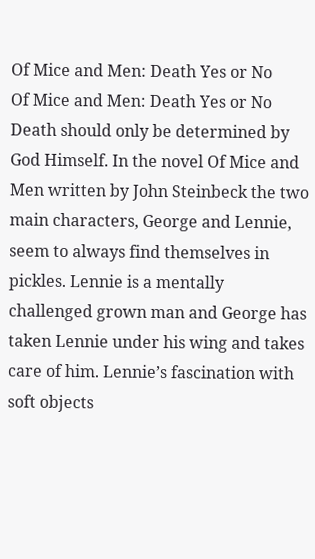Of Mice and Men: Death Yes or No
Of Mice and Men: Death Yes or No
Death should only be determined by God Himself. In the novel Of Mice and Men written by John Steinbeck the two main characters, George and Lennie, seem to always find themselves in pickles. Lennie is a mentally challenged grown man and George has taken Lennie under his wing and takes care of him. Lennie’s fascination with soft objects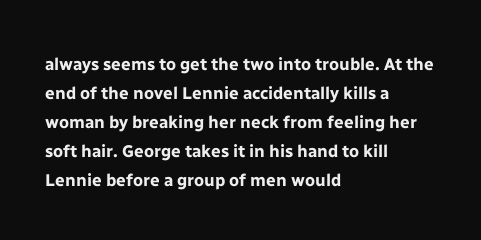always seems to get the two into trouble. At the end of the novel Lennie accidentally kills a woman by breaking her neck from feeling her soft hair. George takes it in his hand to kill Lennie before a group of men would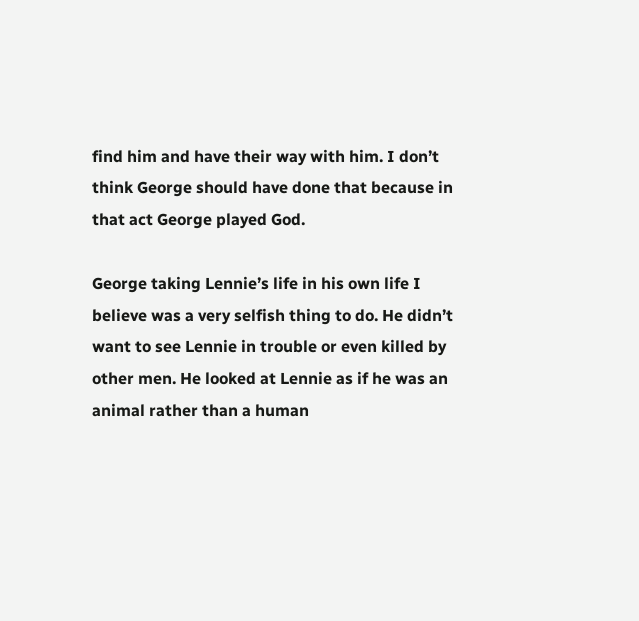find him and have their way with him. I don’t think George should have done that because in that act George played God.

George taking Lennie’s life in his own life I believe was a very selfish thing to do. He didn’t want to see Lennie in trouble or even killed by other men. He looked at Lennie as if he was an animal rather than a human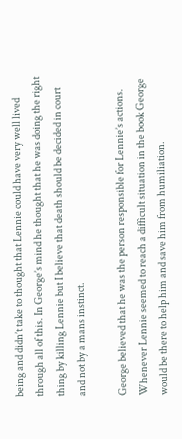being and didn’t take to thought that Lennie could have very well lived through all of this. In George’s mind he thought that he was doing the right thing by killing Lennie but I believe that death should be decided in court and not by a mans instinct.

George believed that he was the person responsible for Lennie’s actions. Whenever Lennie seemed to reach a difficult situation in the book George would be there to help him and save him from humiliation.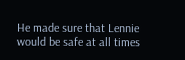He made sure that Lennie would be safe at all times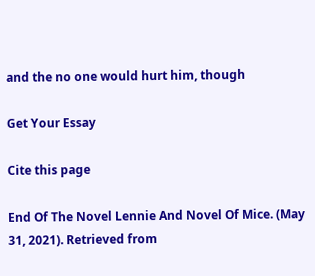and the no one would hurt him, though

Get Your Essay

Cite this page

End Of The Novel Lennie And Novel Of Mice. (May 31, 2021). Retrieved from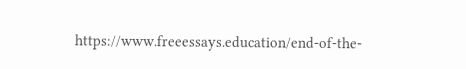https://www.freeessays.education/end-of-the-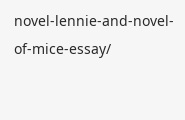novel-lennie-and-novel-of-mice-essay/